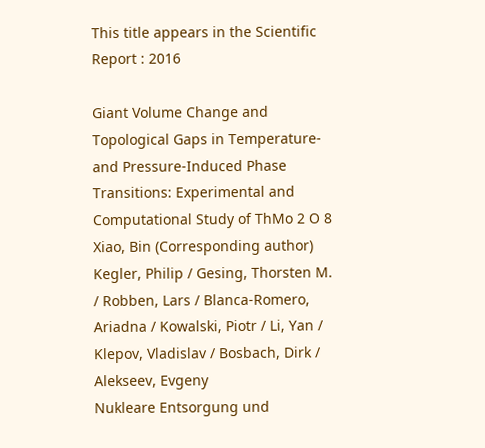This title appears in the Scientific Report : 2016

Giant Volume Change and Topological Gaps in Temperature- and Pressure-Induced Phase Transitions: Experimental and Computational Study of ThMo 2 O 8
Xiao, Bin (Corresponding author)
Kegler, Philip / Gesing, Thorsten M. / Robben, Lars / Blanca-Romero, Ariadna / Kowalski, Piotr / Li, Yan / Klepov, Vladislav / Bosbach, Dirk / Alekseev, Evgeny
Nukleare Entsorgung und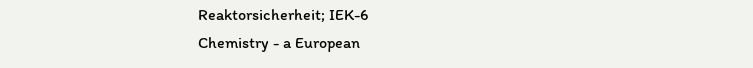Reaktorsicherheit; IEK-6
Chemistry - a European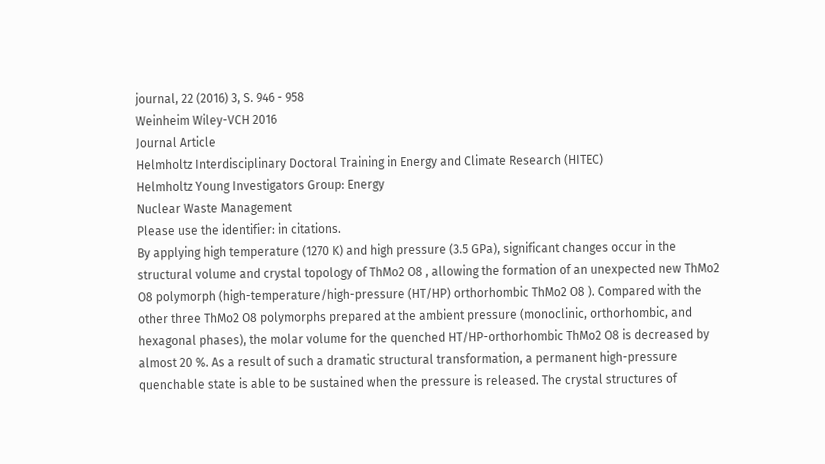journal, 22 (2016) 3, S. 946 - 958
Weinheim Wiley-VCH 2016
Journal Article
Helmholtz Interdisciplinary Doctoral Training in Energy and Climate Research (HITEC)
Helmholtz Young Investigators Group: Energy
Nuclear Waste Management
Please use the identifier: in citations.
By applying high temperature (1270 K) and high pressure (3.5 GPa), significant changes occur in the structural volume and crystal topology of ThMo2 O8 , allowing the formation of an unexpected new ThMo2 O8 polymorph (high-temperature/high-pressure (HT/HP) orthorhombic ThMo2 O8 ). Compared with the other three ThMo2 O8 polymorphs prepared at the ambient pressure (monoclinic, orthorhombic, and hexagonal phases), the molar volume for the quenched HT/HP-orthorhombic ThMo2 O8 is decreased by almost 20 %. As a result of such a dramatic structural transformation, a permanent high-pressure quenchable state is able to be sustained when the pressure is released. The crystal structures of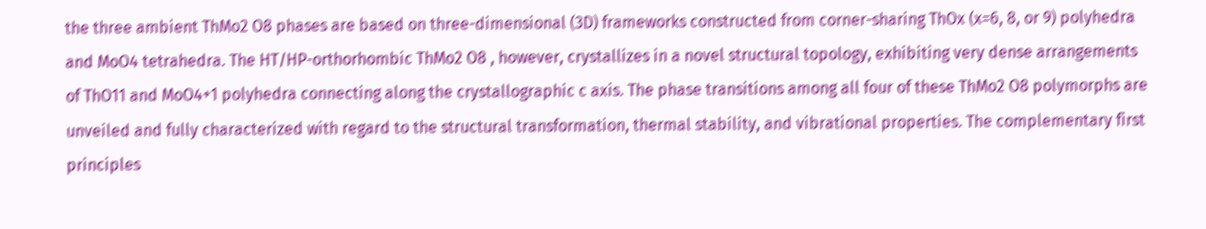the three ambient ThMo2 O8 phases are based on three-dimensional (3D) frameworks constructed from corner-sharing ThOx (x=6, 8, or 9) polyhedra and MoO4 tetrahedra. The HT/HP-orthorhombic ThMo2 O8 , however, crystallizes in a novel structural topology, exhibiting very dense arrangements of ThO11 and MoO4+1 polyhedra connecting along the crystallographic c axis. The phase transitions among all four of these ThMo2 O8 polymorphs are unveiled and fully characterized with regard to the structural transformation, thermal stability, and vibrational properties. The complementary first principles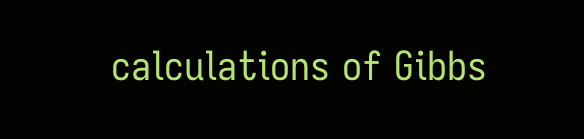calculations of Gibbs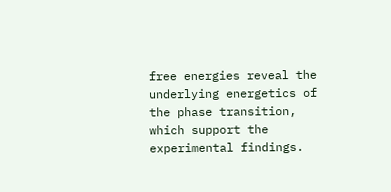free energies reveal the underlying energetics of the phase transition, which support the experimental findings.